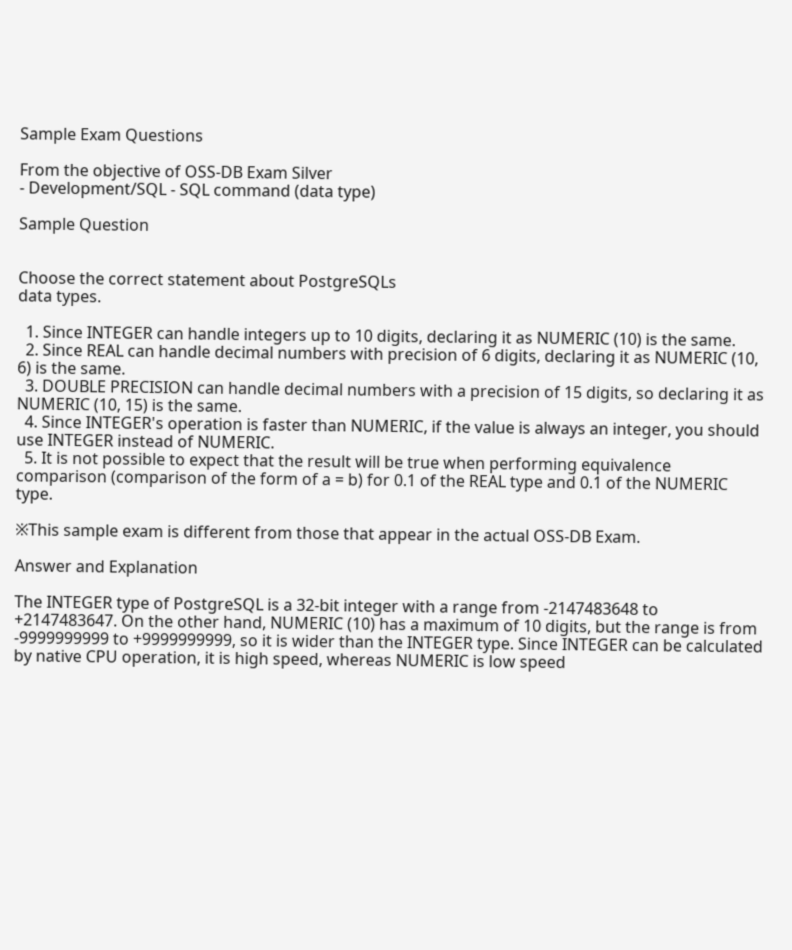Sample Exam Questions

From the objective of OSS-DB Exam Silver
- Development/SQL - SQL command (data type)

Sample Question


Choose the correct statement about PostgreSQLs
data types.

  1. Since INTEGER can handle integers up to 10 digits, declaring it as NUMERIC (10) is the same.
  2. Since REAL can handle decimal numbers with precision of 6 digits, declaring it as NUMERIC (10, 6) is the same.
  3. DOUBLE PRECISION can handle decimal numbers with a precision of 15 digits, so declaring it as NUMERIC (10, 15) is the same.
  4. Since INTEGER's operation is faster than NUMERIC, if the value is always an integer, you should use INTEGER instead of NUMERIC.
  5. It is not possible to expect that the result will be true when performing equivalence comparison (comparison of the form of a = b) for 0.1 of the REAL type and 0.1 of the NUMERIC type.

※This sample exam is different from those that appear in the actual OSS-DB Exam.

Answer and Explanation

The INTEGER type of PostgreSQL is a 32-bit integer with a range from -2147483648 to +2147483647. On the other hand, NUMERIC (10) has a maximum of 10 digits, but the range is from -9999999999 to +9999999999, so it is wider than the INTEGER type. Since INTEGER can be calculated by native CPU operation, it is high speed, whereas NUMERIC is low speed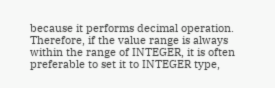because it performs decimal operation. Therefore, if the value range is always within the range of INTEGER, it is often preferable to set it to INTEGER type,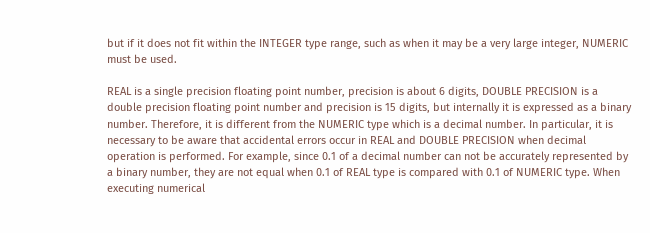but if it does not fit within the INTEGER type range, such as when it may be a very large integer, NUMERIC must be used.

REAL is a single precision floating point number, precision is about 6 digits, DOUBLE PRECISION is a double precision floating point number and precision is 15 digits, but internally it is expressed as a binary number. Therefore, it is different from the NUMERIC type which is a decimal number. In particular, it is necessary to be aware that accidental errors occur in REAL and DOUBLE PRECISION when decimal operation is performed. For example, since 0.1 of a decimal number can not be accurately represented by a binary number, they are not equal when 0.1 of REAL type is compared with 0.1 of NUMERIC type. When executing numerical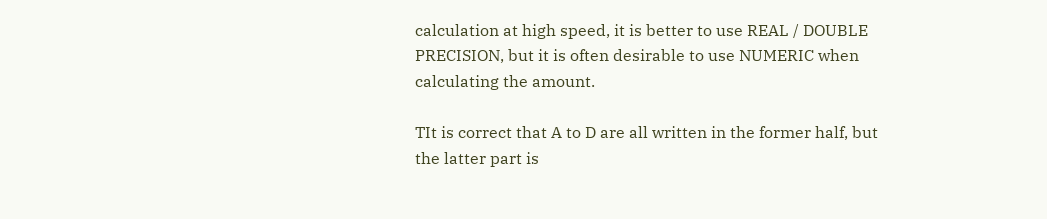calculation at high speed, it is better to use REAL / DOUBLE PRECISION, but it is often desirable to use NUMERIC when calculating the amount.

TIt is correct that A to D are all written in the former half, but the latter part is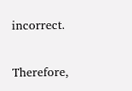incorrect.

Therefore,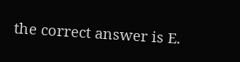the correct answer is E.